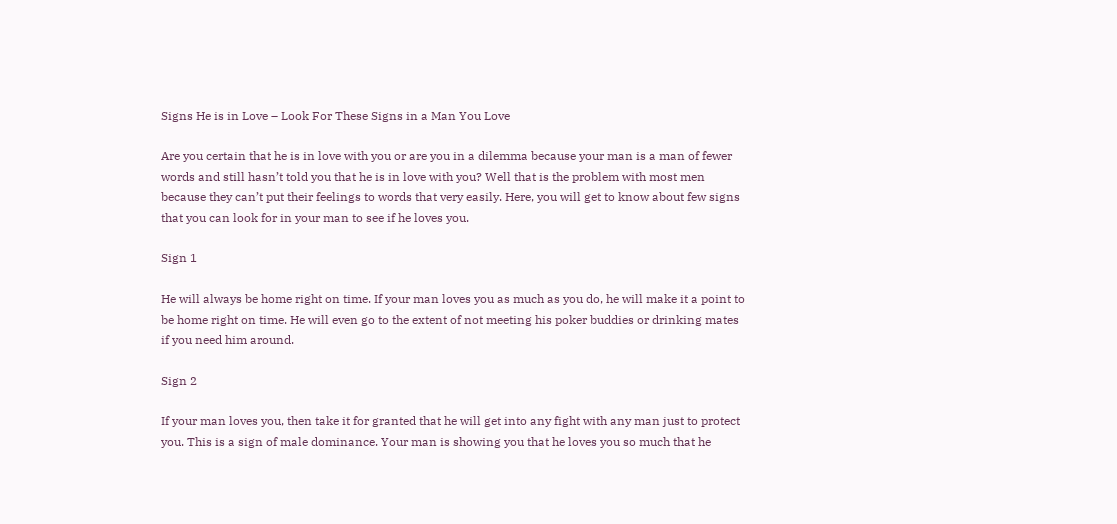Signs He is in Love – Look For These Signs in a Man You Love

Are you certain that he is in love with you or are you in a dilemma because your man is a man of fewer words and still hasn’t told you that he is in love with you? Well that is the problem with most men because they can’t put their feelings to words that very easily. Here, you will get to know about few signs that you can look for in your man to see if he loves you.

Sign 1

He will always be home right on time. If your man loves you as much as you do, he will make it a point to be home right on time. He will even go to the extent of not meeting his poker buddies or drinking mates if you need him around.

Sign 2

If your man loves you, then take it for granted that he will get into any fight with any man just to protect you. This is a sign of male dominance. Your man is showing you that he loves you so much that he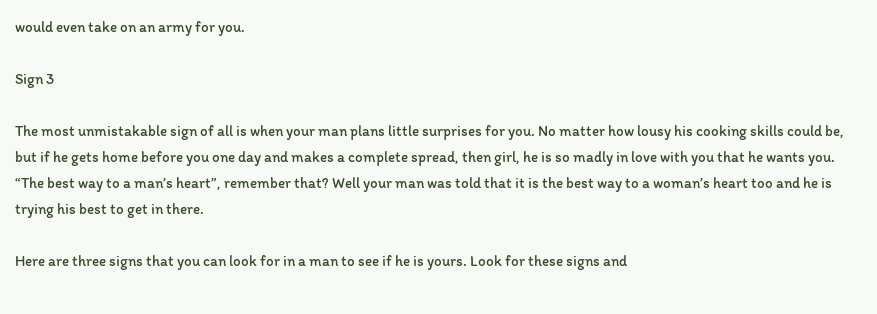would even take on an army for you.

Sign 3

The most unmistakable sign of all is when your man plans little surprises for you. No matter how lousy his cooking skills could be, but if he gets home before you one day and makes a complete spread, then girl, he is so madly in love with you that he wants you. “The best way to a man’s heart”, remember that? Well your man was told that it is the best way to a woman’s heart too and he is trying his best to get in there.

Here are three signs that you can look for in a man to see if he is yours. Look for these signs and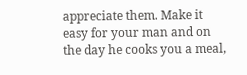appreciate them. Make it easy for your man and on the day he cooks you a meal,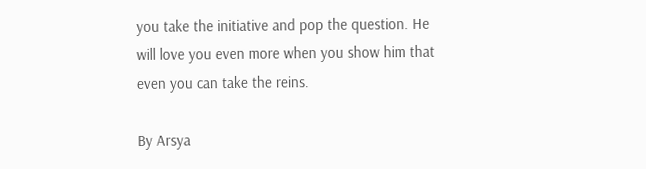you take the initiative and pop the question. He will love you even more when you show him that even you can take the reins.

By Arsya